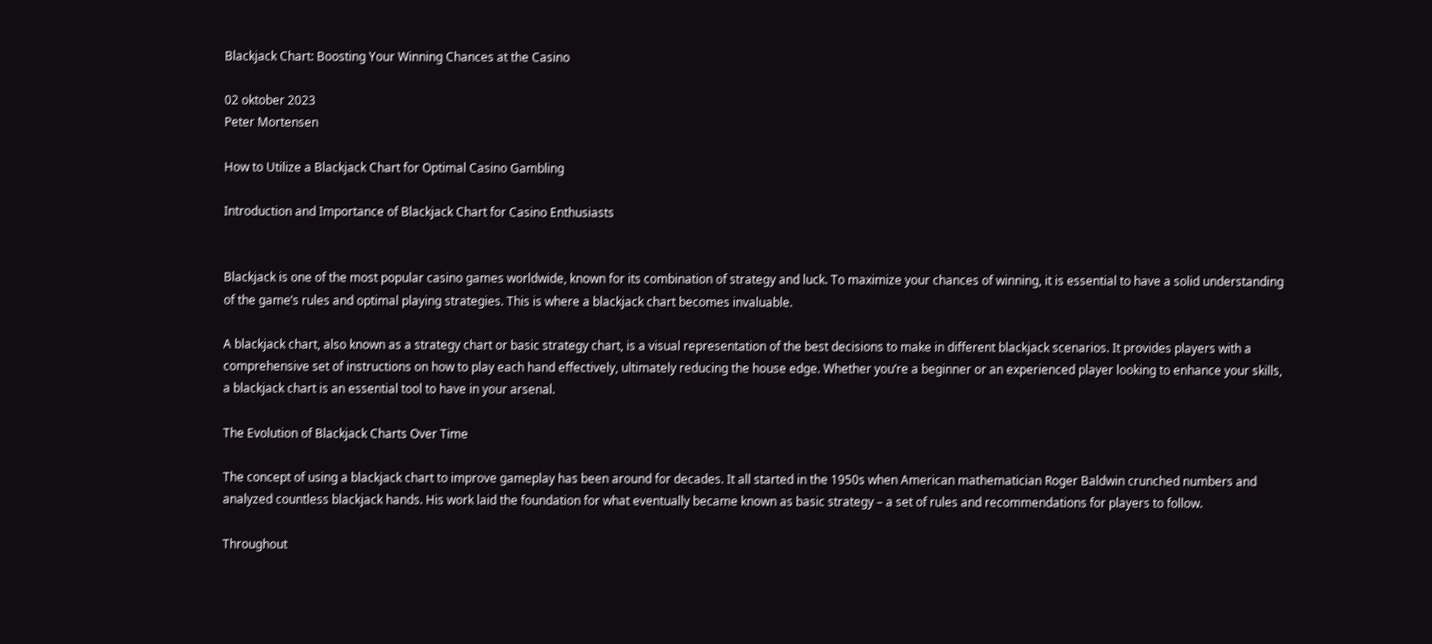Blackjack Chart: Boosting Your Winning Chances at the Casino

02 oktober 2023
Peter Mortensen

How to Utilize a Blackjack Chart for Optimal Casino Gambling

Introduction and Importance of Blackjack Chart for Casino Enthusiasts


Blackjack is one of the most popular casino games worldwide, known for its combination of strategy and luck. To maximize your chances of winning, it is essential to have a solid understanding of the game’s rules and optimal playing strategies. This is where a blackjack chart becomes invaluable.

A blackjack chart, also known as a strategy chart or basic strategy chart, is a visual representation of the best decisions to make in different blackjack scenarios. It provides players with a comprehensive set of instructions on how to play each hand effectively, ultimately reducing the house edge. Whether you’re a beginner or an experienced player looking to enhance your skills, a blackjack chart is an essential tool to have in your arsenal.

The Evolution of Blackjack Charts Over Time

The concept of using a blackjack chart to improve gameplay has been around for decades. It all started in the 1950s when American mathematician Roger Baldwin crunched numbers and analyzed countless blackjack hands. His work laid the foundation for what eventually became known as basic strategy – a set of rules and recommendations for players to follow.

Throughout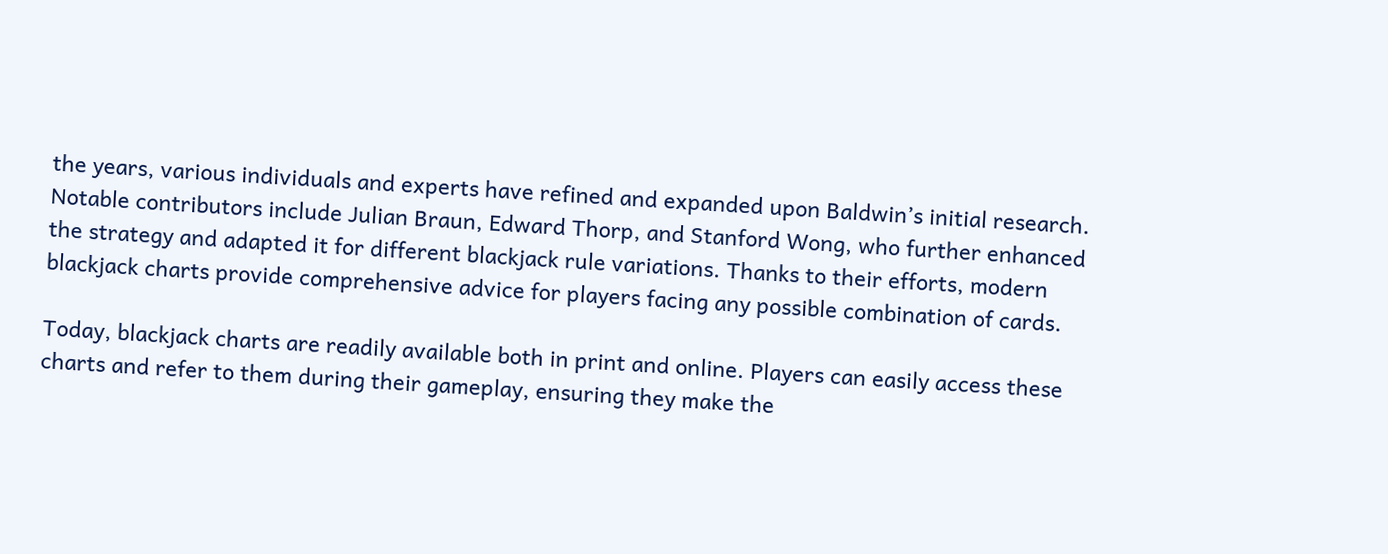the years, various individuals and experts have refined and expanded upon Baldwin’s initial research. Notable contributors include Julian Braun, Edward Thorp, and Stanford Wong, who further enhanced the strategy and adapted it for different blackjack rule variations. Thanks to their efforts, modern blackjack charts provide comprehensive advice for players facing any possible combination of cards.

Today, blackjack charts are readily available both in print and online. Players can easily access these charts and refer to them during their gameplay, ensuring they make the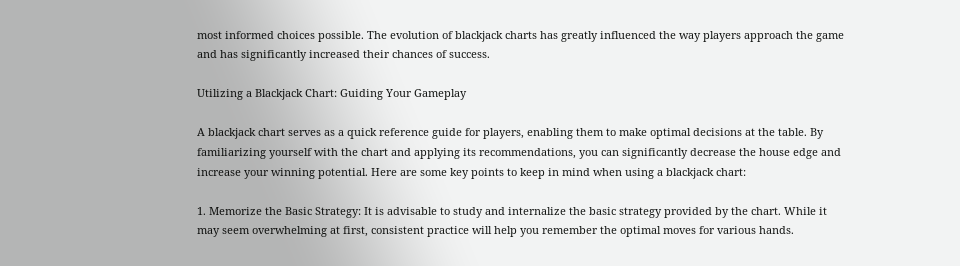most informed choices possible. The evolution of blackjack charts has greatly influenced the way players approach the game and has significantly increased their chances of success.

Utilizing a Blackjack Chart: Guiding Your Gameplay

A blackjack chart serves as a quick reference guide for players, enabling them to make optimal decisions at the table. By familiarizing yourself with the chart and applying its recommendations, you can significantly decrease the house edge and increase your winning potential. Here are some key points to keep in mind when using a blackjack chart:

1. Memorize the Basic Strategy: It is advisable to study and internalize the basic strategy provided by the chart. While it may seem overwhelming at first, consistent practice will help you remember the optimal moves for various hands.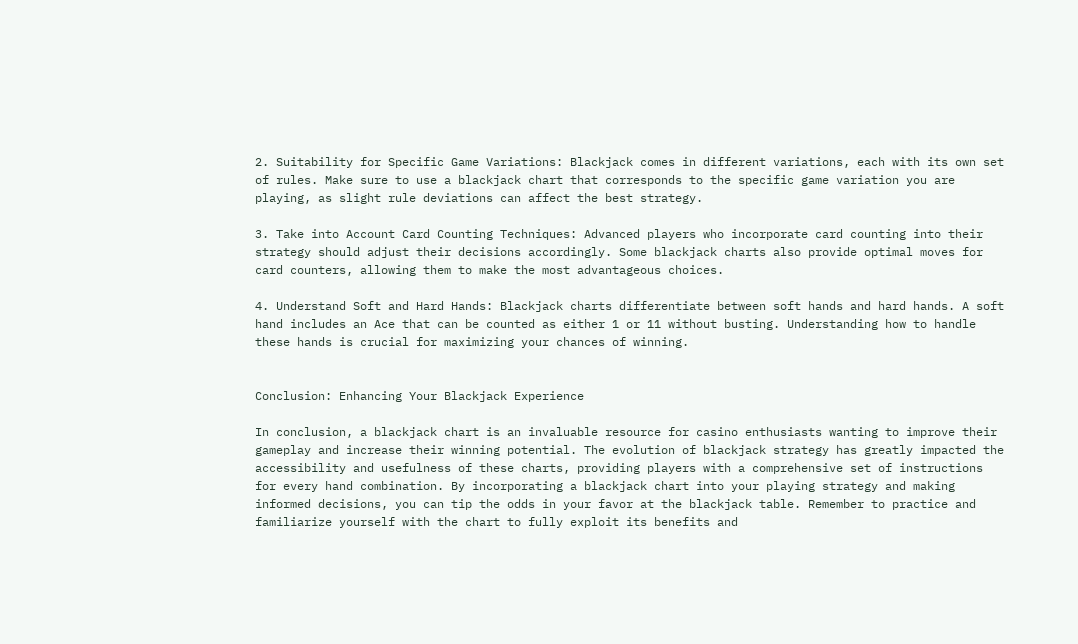2. Suitability for Specific Game Variations: Blackjack comes in different variations, each with its own set of rules. Make sure to use a blackjack chart that corresponds to the specific game variation you are playing, as slight rule deviations can affect the best strategy.

3. Take into Account Card Counting Techniques: Advanced players who incorporate card counting into their strategy should adjust their decisions accordingly. Some blackjack charts also provide optimal moves for card counters, allowing them to make the most advantageous choices.

4. Understand Soft and Hard Hands: Blackjack charts differentiate between soft hands and hard hands. A soft hand includes an Ace that can be counted as either 1 or 11 without busting. Understanding how to handle these hands is crucial for maximizing your chances of winning.


Conclusion: Enhancing Your Blackjack Experience

In conclusion, a blackjack chart is an invaluable resource for casino enthusiasts wanting to improve their gameplay and increase their winning potential. The evolution of blackjack strategy has greatly impacted the accessibility and usefulness of these charts, providing players with a comprehensive set of instructions for every hand combination. By incorporating a blackjack chart into your playing strategy and making informed decisions, you can tip the odds in your favor at the blackjack table. Remember to practice and familiarize yourself with the chart to fully exploit its benefits and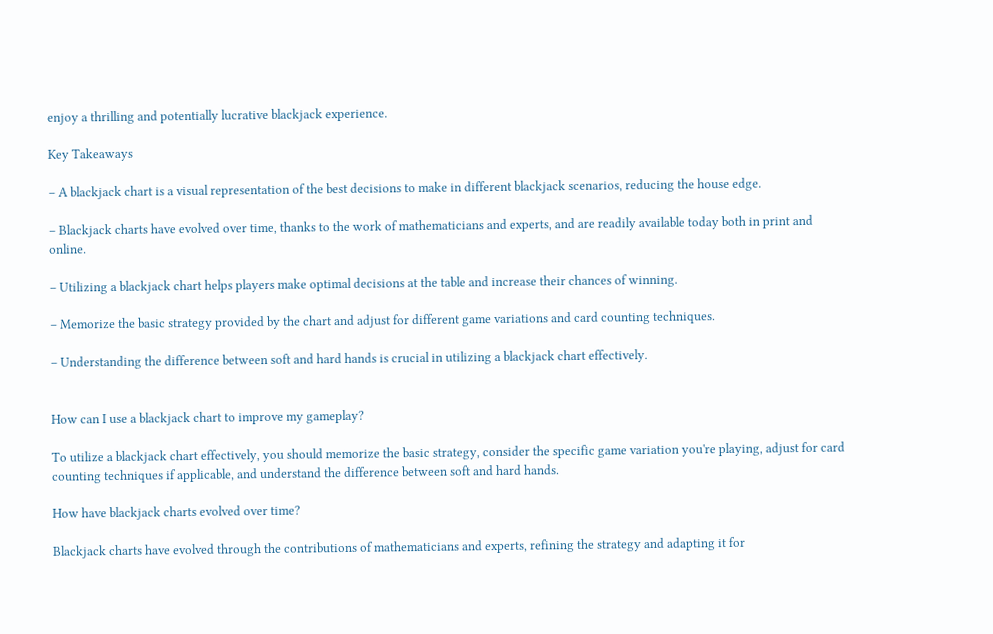enjoy a thrilling and potentially lucrative blackjack experience.

Key Takeaways

– A blackjack chart is a visual representation of the best decisions to make in different blackjack scenarios, reducing the house edge.

– Blackjack charts have evolved over time, thanks to the work of mathematicians and experts, and are readily available today both in print and online.

– Utilizing a blackjack chart helps players make optimal decisions at the table and increase their chances of winning.

– Memorize the basic strategy provided by the chart and adjust for different game variations and card counting techniques.

– Understanding the difference between soft and hard hands is crucial in utilizing a blackjack chart effectively.


How can I use a blackjack chart to improve my gameplay?

To utilize a blackjack chart effectively, you should memorize the basic strategy, consider the specific game variation you're playing, adjust for card counting techniques if applicable, and understand the difference between soft and hard hands.

How have blackjack charts evolved over time?

Blackjack charts have evolved through the contributions of mathematicians and experts, refining the strategy and adapting it for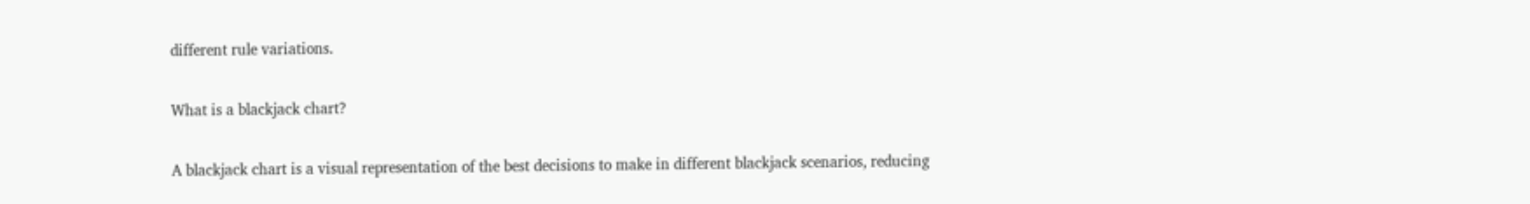different rule variations.

What is a blackjack chart?

A blackjack chart is a visual representation of the best decisions to make in different blackjack scenarios, reducing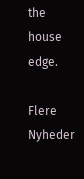the house edge.

Flere Nyheder